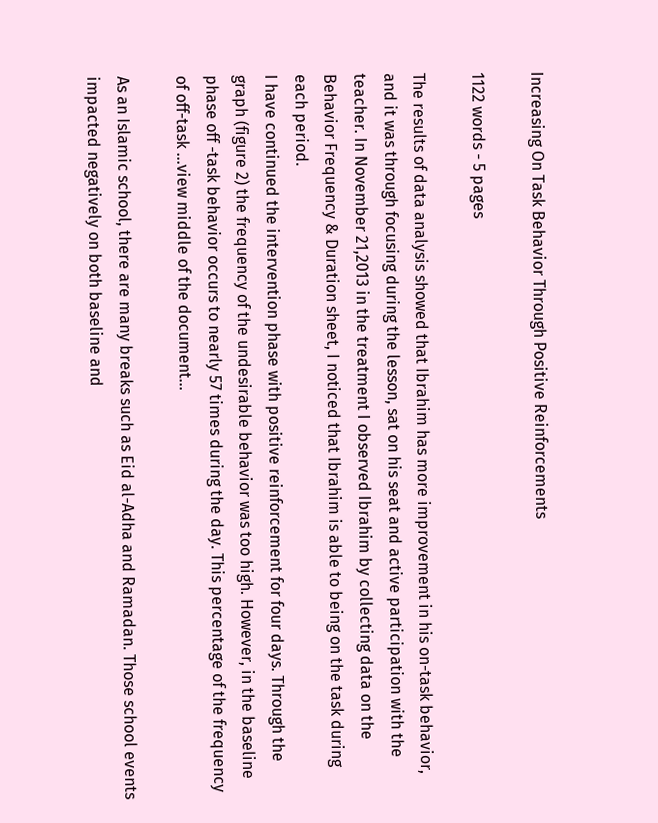Increasing On Task Behavior Through Positive Reinforcements

1122 words - 5 pages

The results of data analysis showed that Ibrahim has more improvement in his on-task behavior, and it was through focusing during the lesson, sat on his seat and active participation with the teacher. In November 21,2013 in the treatment I observed Ibrahim by collecting data on the Behavior Frequency & Duration sheet, I noticed that Ibrahim is able to being on the task during each period.
I have continued the intervention phase with positive reinforcement for four days. Through the graph (figure 2) the frequency of the undesirable behavior was too high. However, in the baseline phase off -task behavior occurs to nearly 57 times during the day. This percentage of the frequency of off-task ...view middle of the document...

As an Islamic school, there are many breaks such as Eid al-Adha and Ramadan. Those school events impacted negatively on both baseline and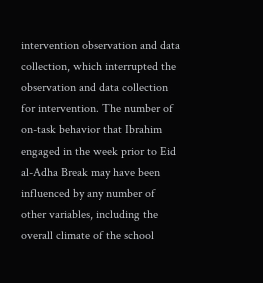intervention observation and data collection, which interrupted the observation and data collection for intervention. The number of on-task behavior that Ibrahim engaged in the week prior to Eid al-Adha Break may have been influenced by any number of other variables, including the overall climate of the school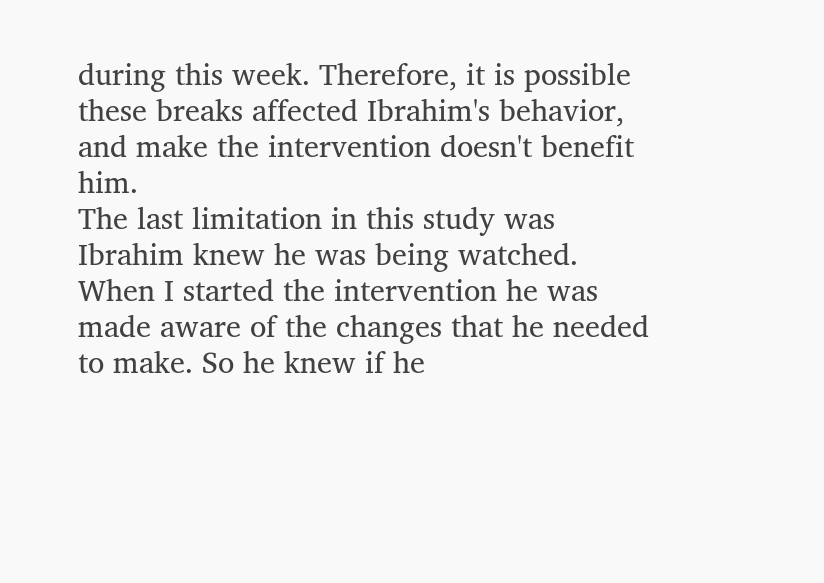during this week. Therefore, it is possible these breaks affected Ibrahim's behavior, and make the intervention doesn't benefit him.
The last limitation in this study was Ibrahim knew he was being watched. When I started the intervention he was made aware of the changes that he needed to make. So he knew if he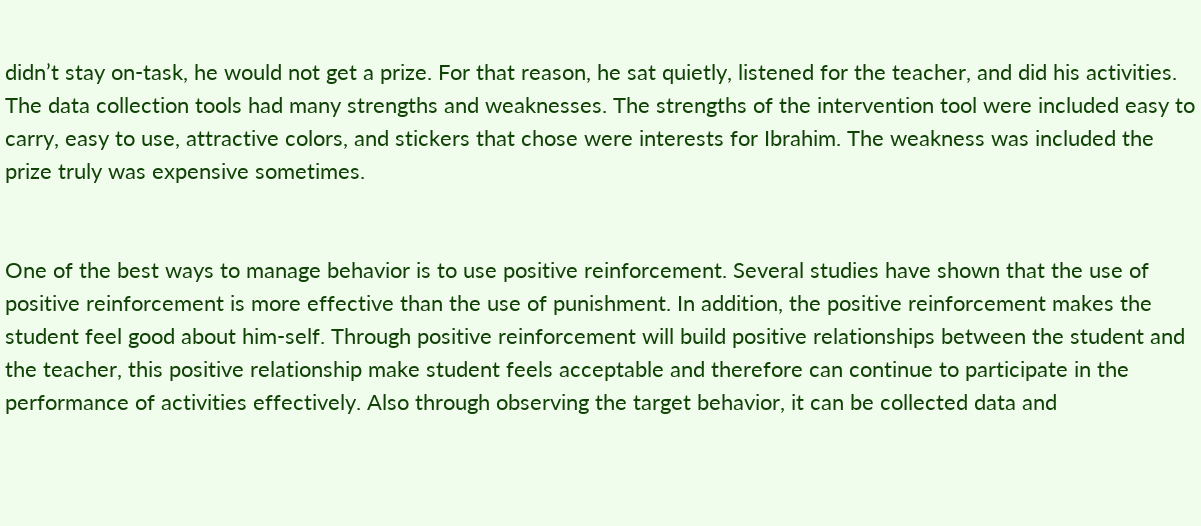didn’t stay on-task, he would not get a prize. For that reason, he sat quietly, listened for the teacher, and did his activities.
The data collection tools had many strengths and weaknesses. The strengths of the intervention tool were included easy to carry, easy to use, attractive colors, and stickers that chose were interests for Ibrahim. The weakness was included the prize truly was expensive sometimes.


One of the best ways to manage behavior is to use positive reinforcement. Several studies have shown that the use of positive reinforcement is more effective than the use of punishment. In addition, the positive reinforcement makes the student feel good about him-self. Through positive reinforcement will build positive relationships between the student and the teacher, this positive relationship make student feels acceptable and therefore can continue to participate in the performance of activities effectively. Also through observing the target behavior, it can be collected data and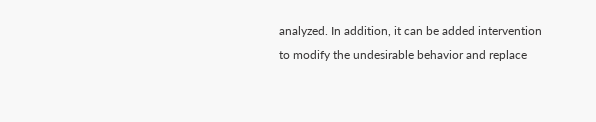analyzed. In addition, it can be added intervention to modify the undesirable behavior and replace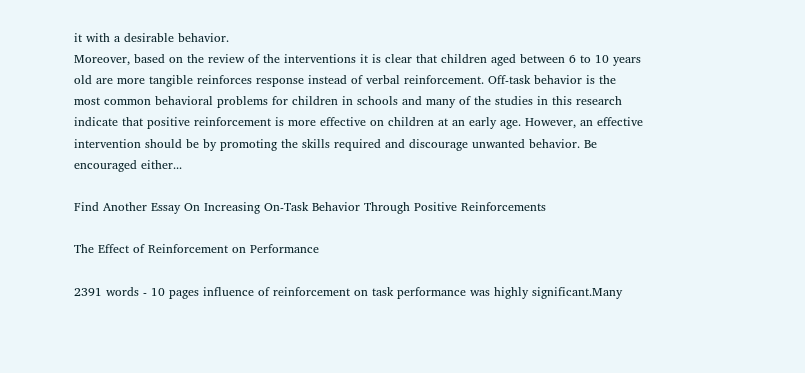it with a desirable behavior.
Moreover, based on the review of the interventions it is clear that children aged between 6 to 10 years old are more tangible reinforces response instead of verbal reinforcement. Off-task behavior is the most common behavioral problems for children in schools and many of the studies in this research indicate that positive reinforcement is more effective on children at an early age. However, an effective intervention should be by promoting the skills required and discourage unwanted behavior. Be encouraged either...

Find Another Essay On Increasing On-Task Behavior Through Positive Reinforcements

The Effect of Reinforcement on Performance

2391 words - 10 pages influence of reinforcement on task performance was highly significant.Many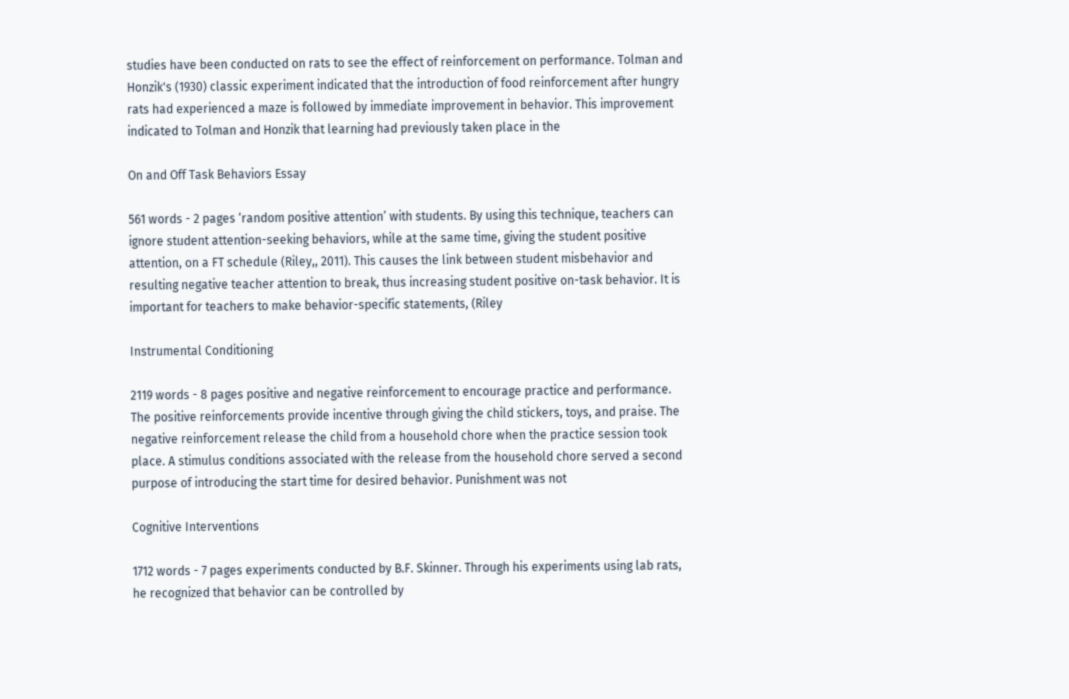studies have been conducted on rats to see the effect of reinforcement on performance. Tolman and Honzik's (1930) classic experiment indicated that the introduction of food reinforcement after hungry rats had experienced a maze is followed by immediate improvement in behavior. This improvement indicated to Tolman and Honzik that learning had previously taken place in the

On and Off Task Behaviors Essay

561 words - 2 pages ‘random positive attention’ with students. By using this technique, teachers can ignore student attention-seeking behaviors, while at the same time, giving the student positive attention, on a FT schedule (Riley,, 2011). This causes the link between student misbehavior and resulting negative teacher attention to break, thus increasing student positive on-task behavior. It is important for teachers to make behavior-specific statements, (Riley

Instrumental Conditioning

2119 words - 8 pages positive and negative reinforcement to encourage practice and performance. The positive reinforcements provide incentive through giving the child stickers, toys, and praise. The negative reinforcement release the child from a household chore when the practice session took place. A stimulus conditions associated with the release from the household chore served a second purpose of introducing the start time for desired behavior. Punishment was not

Cognitive Interventions

1712 words - 7 pages experiments conducted by B.F. Skinner. Through his experiments using lab rats, he recognized that behavior can be controlled by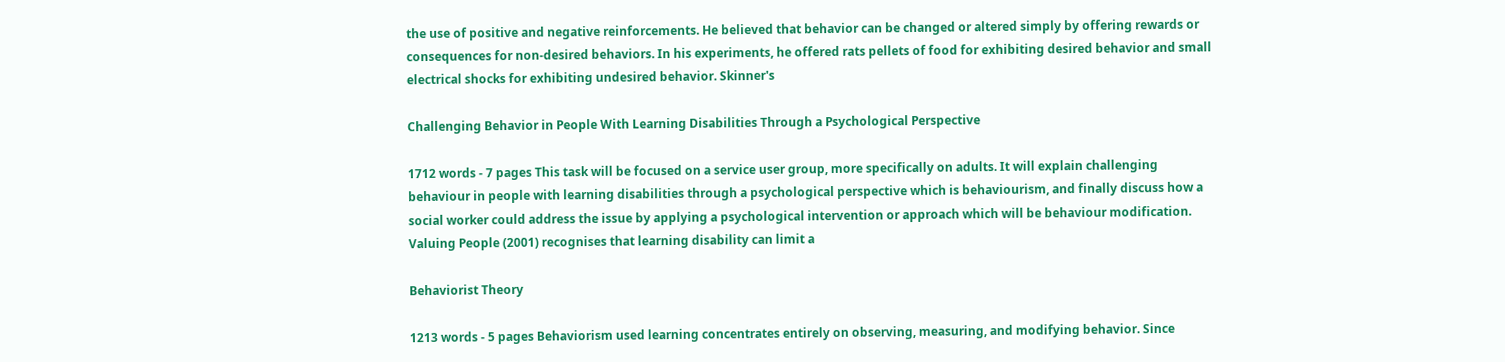the use of positive and negative reinforcements. He believed that behavior can be changed or altered simply by offering rewards or consequences for non-desired behaviors. In his experiments, he offered rats pellets of food for exhibiting desired behavior and small electrical shocks for exhibiting undesired behavior. Skinner's

Challenging Behavior in People With Learning Disabilities Through a Psychological Perspective

1712 words - 7 pages This task will be focused on a service user group, more specifically on adults. It will explain challenging behaviour in people with learning disabilities through a psychological perspective which is behaviourism, and finally discuss how a social worker could address the issue by applying a psychological intervention or approach which will be behaviour modification. Valuing People (2001) recognises that learning disability can limit a

Behaviorist Theory

1213 words - 5 pages Behaviorism used learning concentrates entirely on observing, measuring, and modifying behavior. Since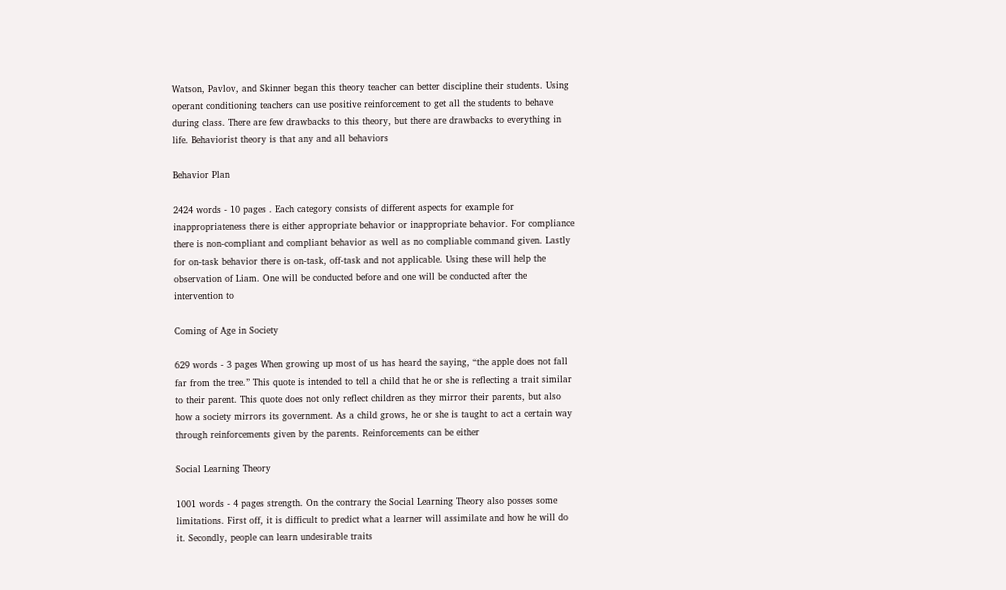Watson, Pavlov, and Skinner began this theory teacher can better discipline their students. Using operant conditioning teachers can use positive reinforcement to get all the students to behave during class. There are few drawbacks to this theory, but there are drawbacks to everything in life. Behaviorist theory is that any and all behaviors

Behavior Plan

2424 words - 10 pages . Each category consists of different aspects for example for inappropriateness there is either appropriate behavior or inappropriate behavior. For compliance there is non-compliant and compliant behavior as well as no compliable command given. Lastly for on-task behavior there is on-task, off-task and not applicable. Using these will help the observation of Liam. One will be conducted before and one will be conducted after the intervention to

Coming of Age in Society

629 words - 3 pages When growing up most of us has heard the saying, “the apple does not fall far from the tree.” This quote is intended to tell a child that he or she is reflecting a trait similar to their parent. This quote does not only reflect children as they mirror their parents, but also how a society mirrors its government. As a child grows, he or she is taught to act a certain way through reinforcements given by the parents. Reinforcements can be either

Social Learning Theory

1001 words - 4 pages strength. On the contrary the Social Learning Theory also posses some limitations. First off, it is difficult to predict what a learner will assimilate and how he will do it. Secondly, people can learn undesirable traits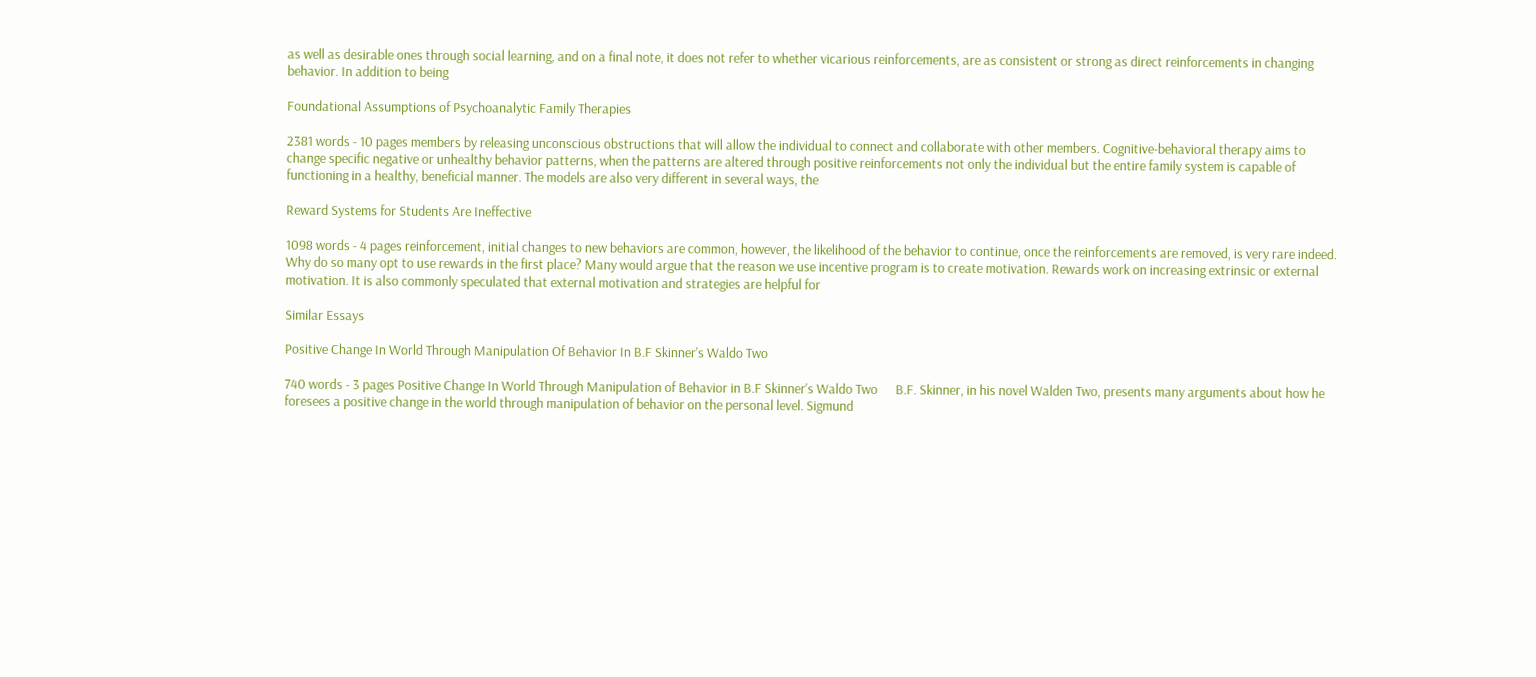as well as desirable ones through social learning, and on a final note, it does not refer to whether vicarious reinforcements, are as consistent or strong as direct reinforcements in changing behavior. In addition to being

Foundational Assumptions of Psychoanalytic Family Therapies

2381 words - 10 pages members by releasing unconscious obstructions that will allow the individual to connect and collaborate with other members. Cognitive-behavioral therapy aims to change specific negative or unhealthy behavior patterns, when the patterns are altered through positive reinforcements not only the individual but the entire family system is capable of functioning in a healthy, beneficial manner. The models are also very different in several ways, the

Reward Systems for Students Are Ineffective

1098 words - 4 pages reinforcement, initial changes to new behaviors are common, however, the likelihood of the behavior to continue, once the reinforcements are removed, is very rare indeed. Why do so many opt to use rewards in the first place? Many would argue that the reason we use incentive program is to create motivation. Rewards work on increasing extrinsic or external motivation. It is also commonly speculated that external motivation and strategies are helpful for

Similar Essays

Positive Change In World Through Manipulation Of Behavior In B.F Skinner's Waldo Two

740 words - 3 pages Positive Change In World Through Manipulation of Behavior in B.F Skinner's Waldo Two      B.F. Skinner, in his novel Walden Two, presents many arguments about how he foresees a positive change in the world through manipulation of behavior on the personal level. Sigmund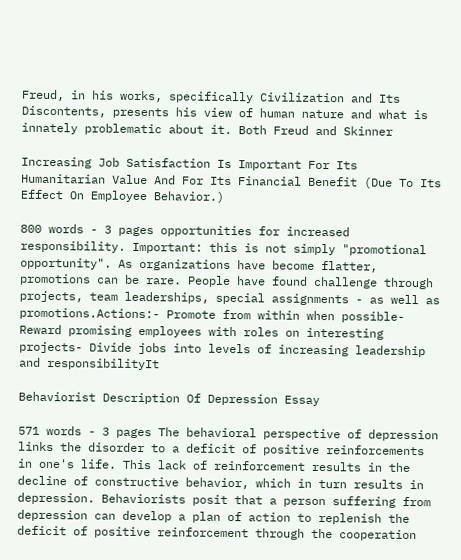Freud, in his works, specifically Civilization and Its Discontents, presents his view of human nature and what is innately problematic about it. Both Freud and Skinner

Increasing Job Satisfaction Is Important For Its Humanitarian Value And For Its Financial Benefit (Due To Its Effect On Employee Behavior.)

800 words - 3 pages opportunities for increased responsibility. Important: this is not simply "promotional opportunity". As organizations have become flatter, promotions can be rare. People have found challenge through projects, team leaderships, special assignments - as well as promotions.Actions:- Promote from within when possible- Reward promising employees with roles on interesting projects- Divide jobs into levels of increasing leadership and responsibilityIt

Behaviorist Description Of Depression Essay

571 words - 3 pages The behavioral perspective of depression links the disorder to a deficit of positive reinforcements in one's life. This lack of reinforcement results in the decline of constructive behavior, which in turn results in depression. Behaviorists posit that a person suffering from depression can develop a plan of action to replenish the deficit of positive reinforcement through the cooperation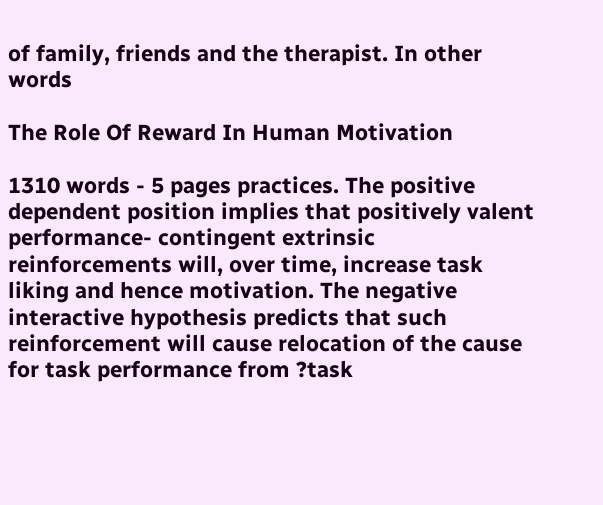of family, friends and the therapist. In other words

The Role Of Reward In Human Motivation

1310 words - 5 pages practices. The positive dependent position implies that positively valent performance- contingent extrinsic reinforcements will, over time, increase task liking and hence motivation. The negative interactive hypothesis predicts that such reinforcement will cause relocation of the cause for task performance from ?task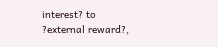interest? to ?external reward?,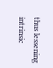thus lessening intrinsic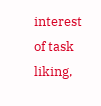interest of task liking,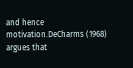and hence motivation.DeCharms (1968) argues that